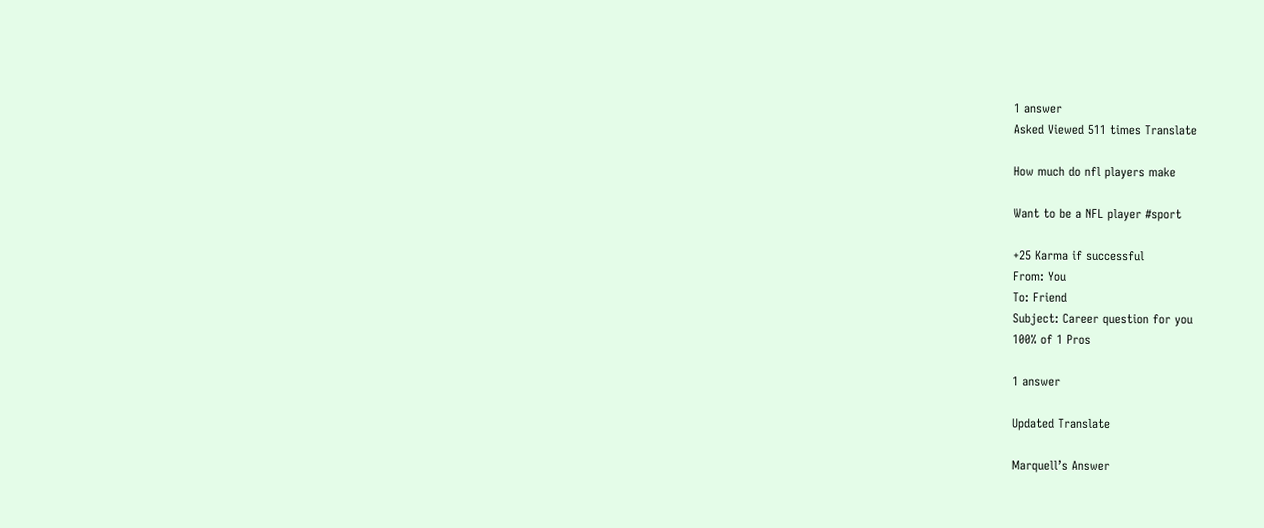1 answer
Asked Viewed 511 times Translate

How much do nfl players make

Want to be a NFL player #sport

+25 Karma if successful
From: You
To: Friend
Subject: Career question for you
100% of 1 Pros

1 answer

Updated Translate

Marquell’s Answer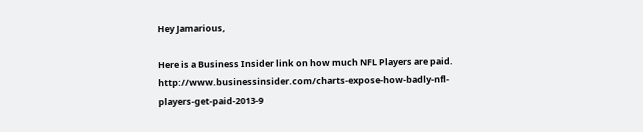Hey Jamarious,

Here is a Business Insider link on how much NFL Players are paid. http://www.businessinsider.com/charts-expose-how-badly-nfl-players-get-paid-2013-9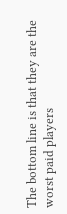The bottom line is that they are the worst paid players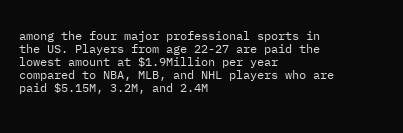among the four major professional sports in the US. Players from age 22-27 are paid the lowest amount at $1.9Million per year compared to NBA, MLB, and NHL players who are paid $5.15M, 3.2M, and 2.4M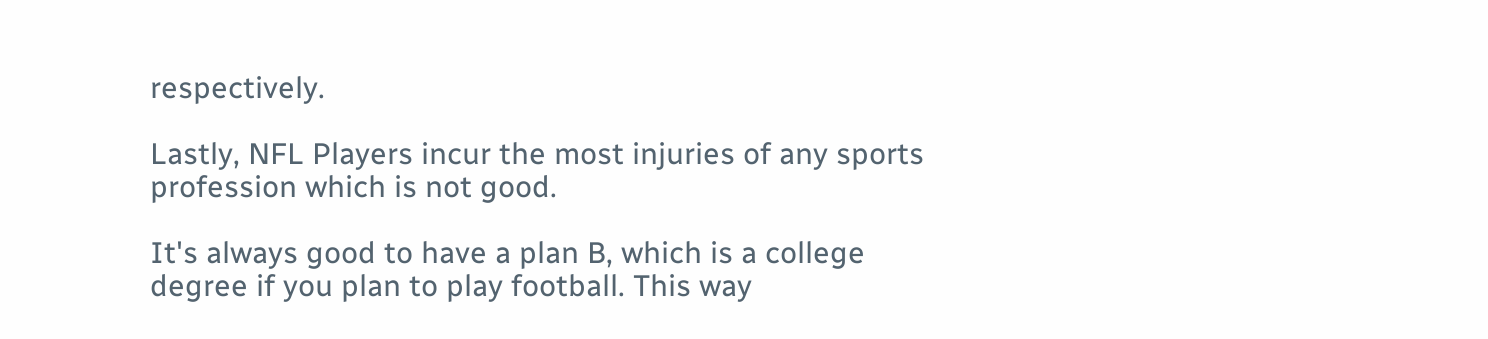respectively.

Lastly, NFL Players incur the most injuries of any sports profession which is not good.

It's always good to have a plan B, which is a college degree if you plan to play football. This way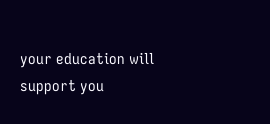your education will support you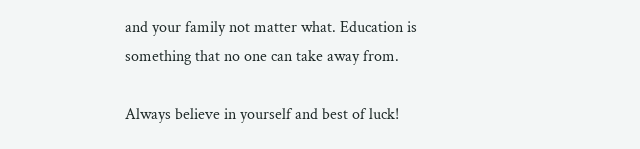and your family not matter what. Education is something that no one can take away from.

Always believe in yourself and best of luck!